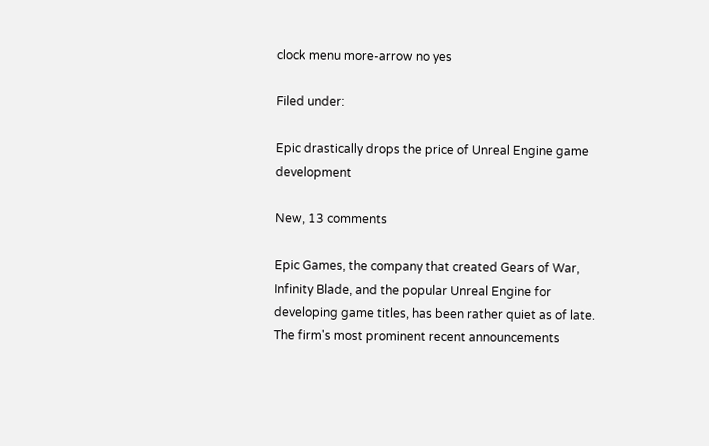clock menu more-arrow no yes

Filed under:

Epic drastically drops the price of Unreal Engine game development

New, 13 comments

Epic Games, the company that created Gears of War, Infinity Blade, and the popular Unreal Engine for developing game titles, has been rather quiet as of late. The firm's most prominent recent announcements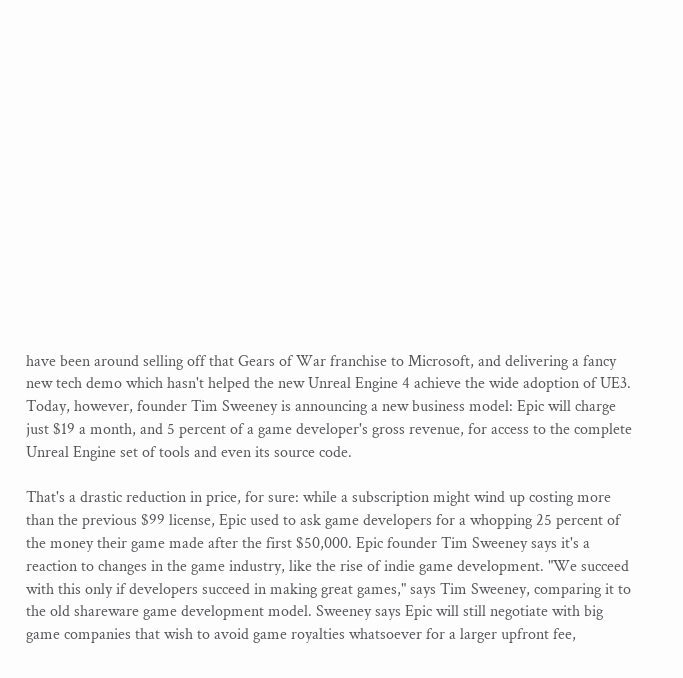have been around selling off that Gears of War franchise to Microsoft, and delivering a fancy new tech demo which hasn't helped the new Unreal Engine 4 achieve the wide adoption of UE3. Today, however, founder Tim Sweeney is announcing a new business model: Epic will charge just $19 a month, and 5 percent of a game developer's gross revenue, for access to the complete Unreal Engine set of tools and even its source code.

That's a drastic reduction in price, for sure: while a subscription might wind up costing more than the previous $99 license, Epic used to ask game developers for a whopping 25 percent of the money their game made after the first $50,000. Epic founder Tim Sweeney says it's a reaction to changes in the game industry, like the rise of indie game development. "We succeed with this only if developers succeed in making great games," says Tim Sweeney, comparing it to the old shareware game development model. Sweeney says Epic will still negotiate with big game companies that wish to avoid game royalties whatsoever for a larger upfront fee,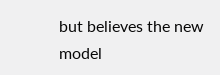but believes the new model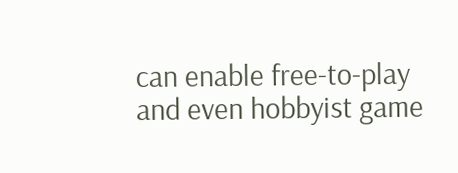can enable free-to-play and even hobbyist game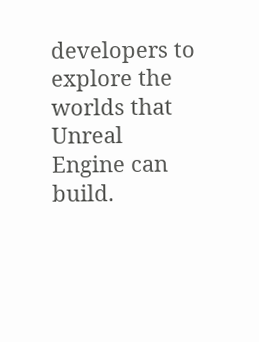developers to explore the worlds that Unreal Engine can build.